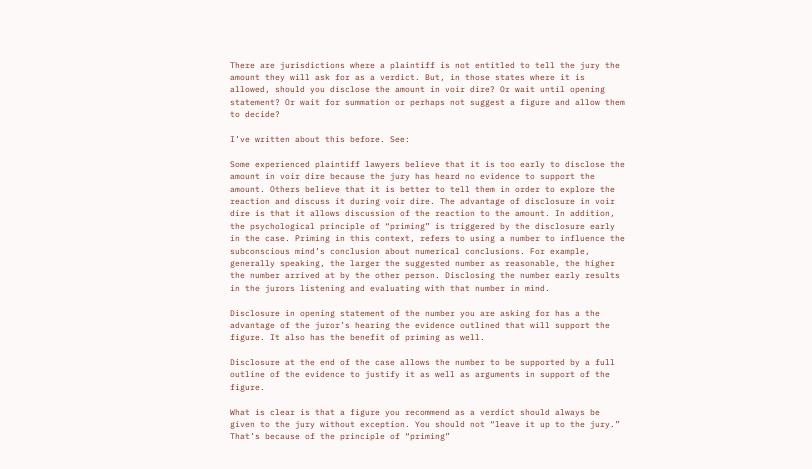There are jurisdictions where a plaintiff is not entitled to tell the jury the amount they will ask for as a verdict. But, in those states where it is allowed, should you disclose the amount in voir dire? Or wait until opening statement? Or wait for summation or perhaps not suggest a figure and allow them to decide?

I’ve written about this before. See:

Some experienced plaintiff lawyers believe that it is too early to disclose the amount in voir dire because the jury has heard no evidence to support the amount. Others believe that it is better to tell them in order to explore the reaction and discuss it during voir dire. The advantage of disclosure in voir dire is that it allows discussion of the reaction to the amount. In addition, the psychological principle of “priming” is triggered by the disclosure early in the case. Priming in this context, refers to using a number to influence the subconscious mind’s conclusion about numerical conclusions. For example, generally speaking, the larger the suggested number as reasonable, the higher the number arrived at by the other person. Disclosing the number early results in the jurors listening and evaluating with that number in mind.

Disclosure in opening statement of the number you are asking for has a the advantage of the juror’s hearing the evidence outlined that will support the figure. It also has the benefit of priming as well.

Disclosure at the end of the case allows the number to be supported by a full outline of the evidence to justify it as well as arguments in support of the figure.

What is clear is that a figure you recommend as a verdict should always be given to the jury without exception. You should not “leave it up to the jury.” That’s because of the principle of “priming”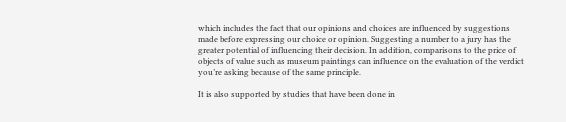which includes the fact that our opinions and choices are influenced by suggestions made before expressing our choice or opinion. Suggesting a number to a jury has the greater potential of influencing their decision. In addition, comparisons to the price of objects of value such as museum paintings can influence on the evaluation of the verdict you’re asking because of the same principle.

It is also supported by studies that have been done in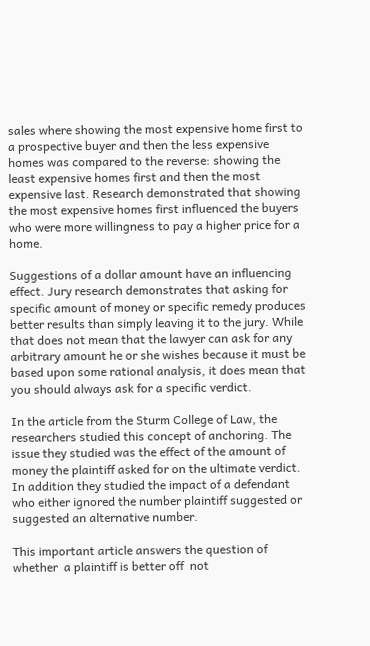sales where showing the most expensive home first to a prospective buyer and then the less expensive homes was compared to the reverse: showing the least expensive homes first and then the most expensive last. Research demonstrated that showing the most expensive homes first influenced the buyers who were more willingness to pay a higher price for a home.

Suggestions of a dollar amount have an influencing effect. Jury research demonstrates that asking for specific amount of money or specific remedy produces better results than simply leaving it to the jury. While that does not mean that the lawyer can ask for any arbitrary amount he or she wishes because it must be based upon some rational analysis, it does mean that you should always ask for a specific verdict.

In the article from the Sturm College of Law, the researchers studied this concept of anchoring. The issue they studied was the effect of the amount of money the plaintiff asked for on the ultimate verdict. In addition they studied the impact of a defendant who either ignored the number plaintiff suggested or suggested an alternative number.

This important article answers the question of  whether  a plaintiff is better off  not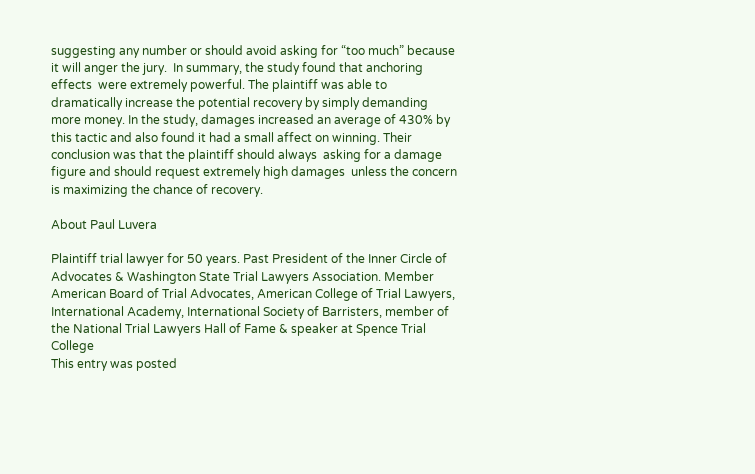suggesting any number or should avoid asking for “too much” because it will anger the jury.  In summary, the study found that anchoring effects  were extremely powerful. The plaintiff was able to dramatically increase the potential recovery by simply demanding more money. In the study, damages increased an average of 430% by this tactic and also found it had a small affect on winning. Their conclusion was that the plaintiff should always  asking for a damage figure and should request extremely high damages  unless the concern is maximizing the chance of recovery.

About Paul Luvera

Plaintiff trial lawyer for 50 years. Past President of the Inner Circle of Advocates & Washington State Trial Lawyers Association. Member American Board of Trial Advocates, American College of Trial Lawyers, International Academy, International Society of Barristers, member of the National Trial Lawyers Hall of Fame & speaker at Spence Trial College
This entry was posted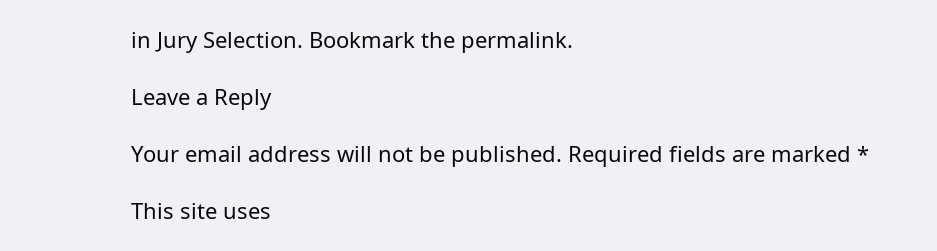in Jury Selection. Bookmark the permalink.

Leave a Reply

Your email address will not be published. Required fields are marked *

This site uses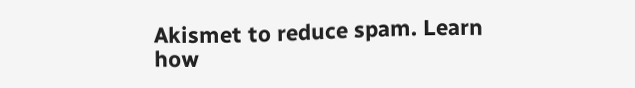Akismet to reduce spam. Learn how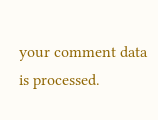your comment data is processed.